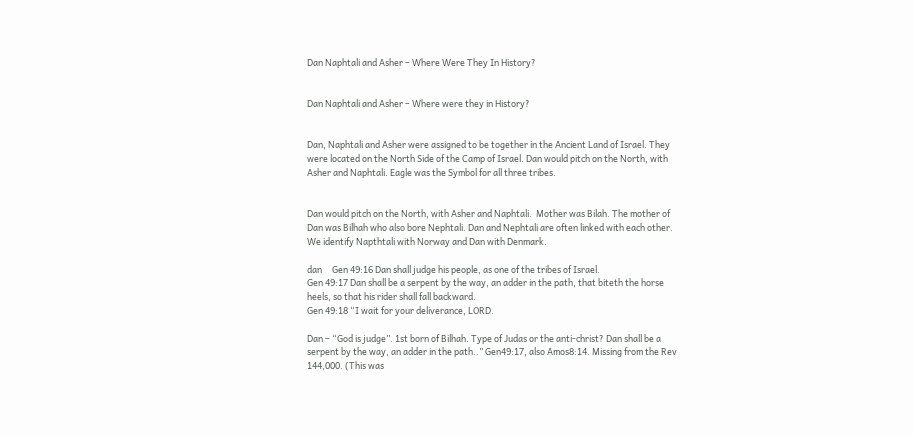Dan Naphtali and Asher – Where Were They In History?


Dan Naphtali and Asher – Where were they in History?


Dan, Naphtali and Asher were assigned to be together in the Ancient Land of Israel. They were located on the North Side of the Camp of Israel. Dan would pitch on the North, with Asher and Naphtali. Eagle was the Symbol for all three tribes.


Dan would pitch on the North, with Asher and Naphtali.  Mother was Bilah. The mother of Dan was Bilhah who also bore Nephtali. Dan and Nephtali are often linked with each other. We identify Napthtali with Norway and Dan with Denmark.

dan     Gen 49:16 Dan shall judge his people, as one of the tribes of Israel.
Gen 49:17 Dan shall be a serpent by the way, an adder in the path, that biteth the horse heels, so that his rider shall fall backward.
Gen 49:18 “I wait for your deliverance, LORD.

Dan – “God is judge”. 1st born of Bilhah. Type of Judas or the anti-christ? Dan shall be a serpent by the way, an adder in the path..” Gen49:17, also Amos8:14. Missing from the Rev 144,000. (This was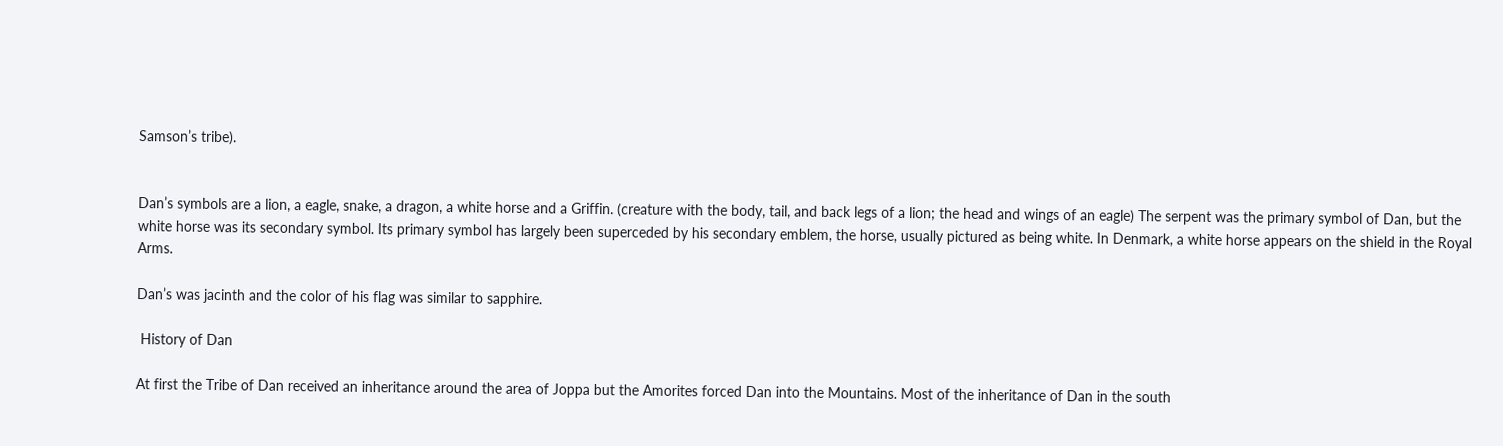Samson’s tribe).


Dan’s symbols are a lion, a eagle, snake, a dragon, a white horse and a Griffin. (creature with the body, tail, and back legs of a lion; the head and wings of an eagle) The serpent was the primary symbol of Dan, but the white horse was its secondary symbol. Its primary symbol has largely been superceded by his secondary emblem, the horse, usually pictured as being white. In Denmark, a white horse appears on the shield in the Royal Arms.

Dan’s was jacinth and the color of his flag was similar to sapphire.

 History of Dan

At first the Tribe of Dan received an inheritance around the area of Joppa but the Amorites forced Dan into the Mountains. Most of the inheritance of Dan in the south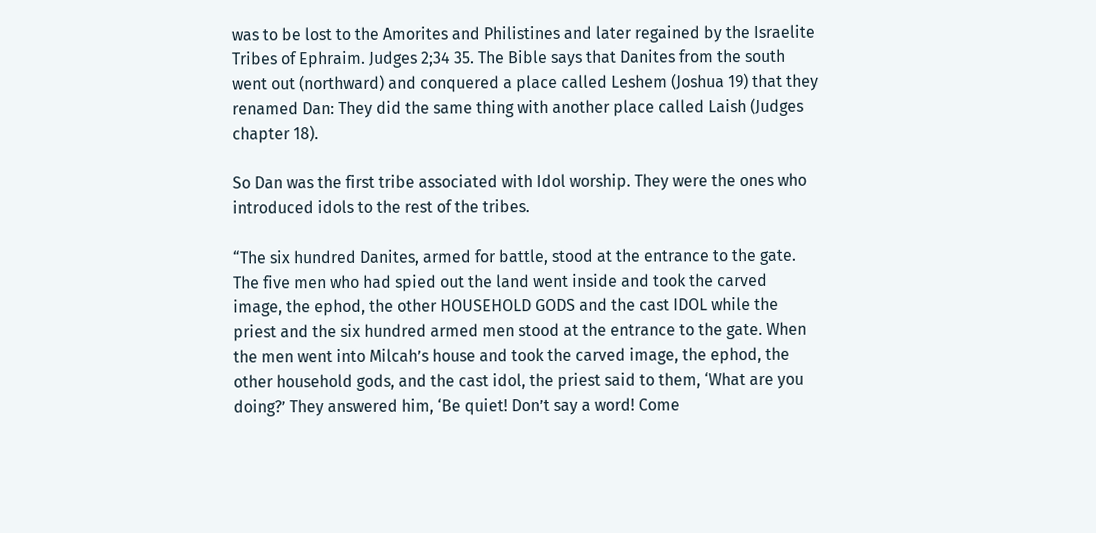was to be lost to the Amorites and Philistines and later regained by the Israelite Tribes of Ephraim. Judges 2;34 35. The Bible says that Danites from the south went out (northward) and conquered a place called Leshem (Joshua 19) that they renamed Dan: They did the same thing with another place called Laish (Judges chapter 18).

So Dan was the first tribe associated with Idol worship. They were the ones who introduced idols to the rest of the tribes.

“The six hundred Danites, armed for battle, stood at the entrance to the gate. The five men who had spied out the land went inside and took the carved image, the ephod, the other HOUSEHOLD GODS and the cast IDOL while the priest and the six hundred armed men stood at the entrance to the gate. When the men went into Milcah’s house and took the carved image, the ephod, the other household gods, and the cast idol, the priest said to them, ‘What are you doing?’ They answered him, ‘Be quiet! Don’t say a word! Come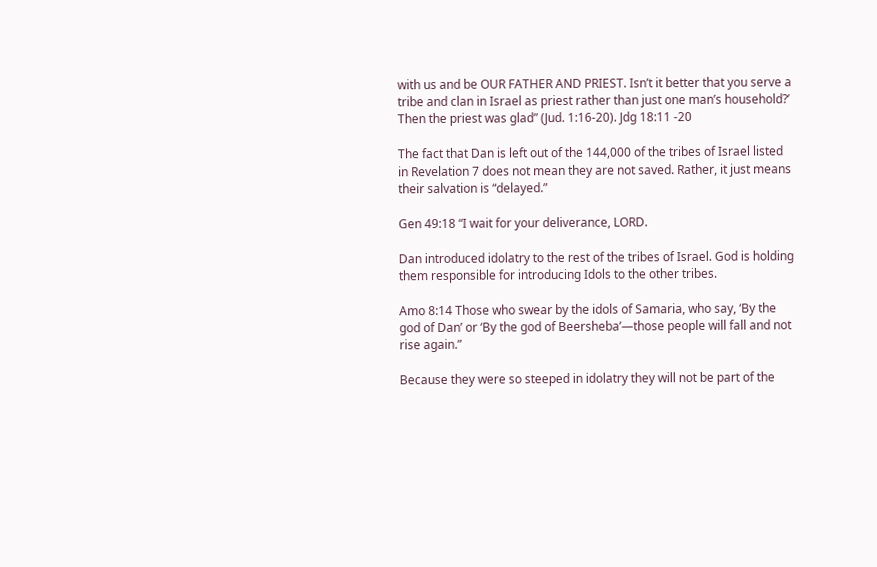with us and be OUR FATHER AND PRIEST. Isn’t it better that you serve a tribe and clan in Israel as priest rather than just one man’s household?’ Then the priest was glad” (Jud. 1:16-20). Jdg 18:11 -20

The fact that Dan is left out of the 144,000 of the tribes of Israel listed in Revelation 7 does not mean they are not saved. Rather, it just means their salvation is “delayed.”

Gen 49:18 “I wait for your deliverance, LORD.

Dan introduced idolatry to the rest of the tribes of Israel. God is holding them responsible for introducing Idols to the other tribes.

Amo 8:14 Those who swear by the idols of Samaria, who say, ‘By the god of Dan’ or ‘By the god of Beersheba’—those people will fall and not rise again.”

Because they were so steeped in idolatry they will not be part of the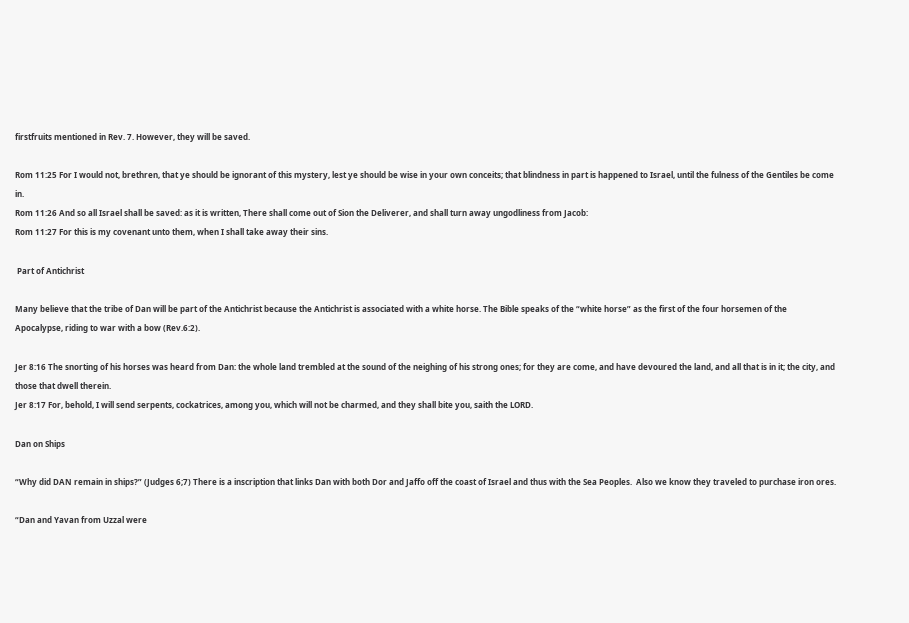firstfruits mentioned in Rev. 7. However, they will be saved.

Rom 11:25 For I would not, brethren, that ye should be ignorant of this mystery, lest ye should be wise in your own conceits; that blindness in part is happened to Israel, until the fulness of the Gentiles be come in.
Rom 11:26 And so all Israel shall be saved: as it is written, There shall come out of Sion the Deliverer, and shall turn away ungodliness from Jacob:
Rom 11:27 For this is my covenant unto them, when I shall take away their sins.

 Part of Antichrist

Many believe that the tribe of Dan will be part of the Antichrist because the Antichrist is associated with a white horse. The Bible speaks of the “white horse” as the first of the four horsemen of the Apocalypse, riding to war with a bow (Rev.6:2).

Jer 8:16 The snorting of his horses was heard from Dan: the whole land trembled at the sound of the neighing of his strong ones; for they are come, and have devoured the land, and all that is in it; the city, and those that dwell therein.
Jer 8:17 For, behold, I will send serpents, cockatrices, among you, which will not be charmed, and they shall bite you, saith the LORD.

Dan on Ships

“Why did DAN remain in ships?” (Judges 6;7) There is a inscription that links Dan with both Dor and Jaffo off the coast of Israel and thus with the Sea Peoples.  Also we know they traveled to purchase iron ores.

“Dan and Yavan from Uzzal were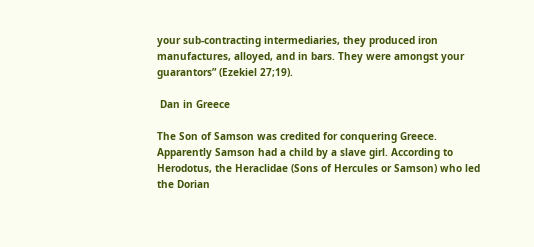your sub-contracting intermediaries, they produced iron manufactures, alloyed, and in bars. They were amongst your guarantors” (Ezekiel 27;19).

 Dan in Greece

The Son of Samson was credited for conquering Greece.  Apparently Samson had a child by a slave girl. According to Herodotus, the Heraclidae (Sons of Hercules or Samson) who led the Dorian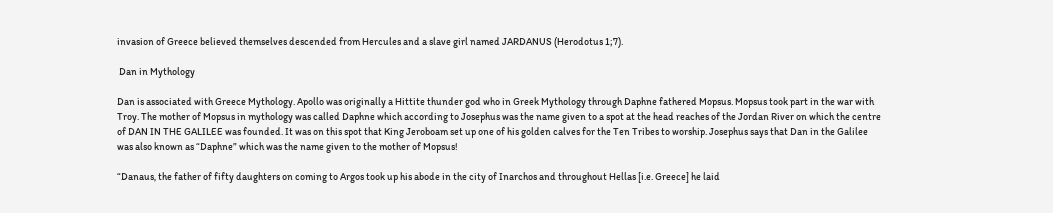invasion of Greece believed themselves descended from Hercules and a slave girl named JARDANUS (Herodotus 1;7).

 Dan in Mythology

Dan is associated with Greece Mythology. Apollo was originally a Hittite thunder god who in Greek Mythology through Daphne fathered Mopsus. Mopsus took part in the war with Troy. The mother of Mopsus in mythology was called Daphne which according to Josephus was the name given to a spot at the head reaches of the Jordan River on which the centre of DAN IN THE GALILEE was founded. It was on this spot that King Jeroboam set up one of his golden calves for the Ten Tribes to worship. Josephus says that Dan in the Galilee was also known as “Daphne” which was the name given to the mother of Mopsus!

“Danaus, the father of fifty daughters on coming to Argos took up his abode in the city of Inarchos and throughout Hellas [i.e. Greece] he laid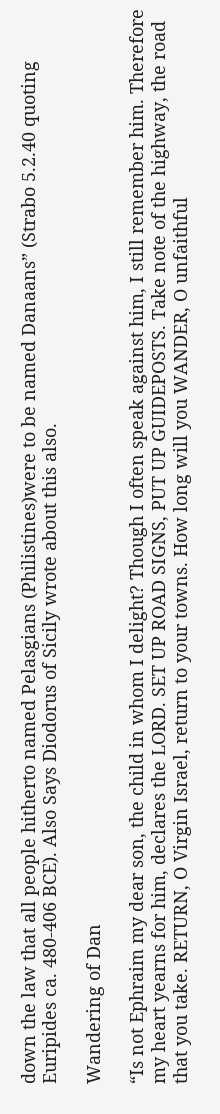down the law that all people hitherto named Pelasgians (Philistines)were to be named Danaans” (Strabo 5.2.40 quoting Euripides ca. 480-406 BCE). Also Says Diodorus of Sicily wrote about this also.

Wandering of Dan

“Is not Ephraim my dear son, the child in whom I delight? Though I often speak against him, I still remember him. Therefore my heart yearns for him, declares the LORD. SET UP ROAD SIGNS, PUT UP GUIDEPOSTS. Take note of the highway, the road that you take. RETURN, O Virgin Israel, return to your towns. How long will you WANDER, O unfaithful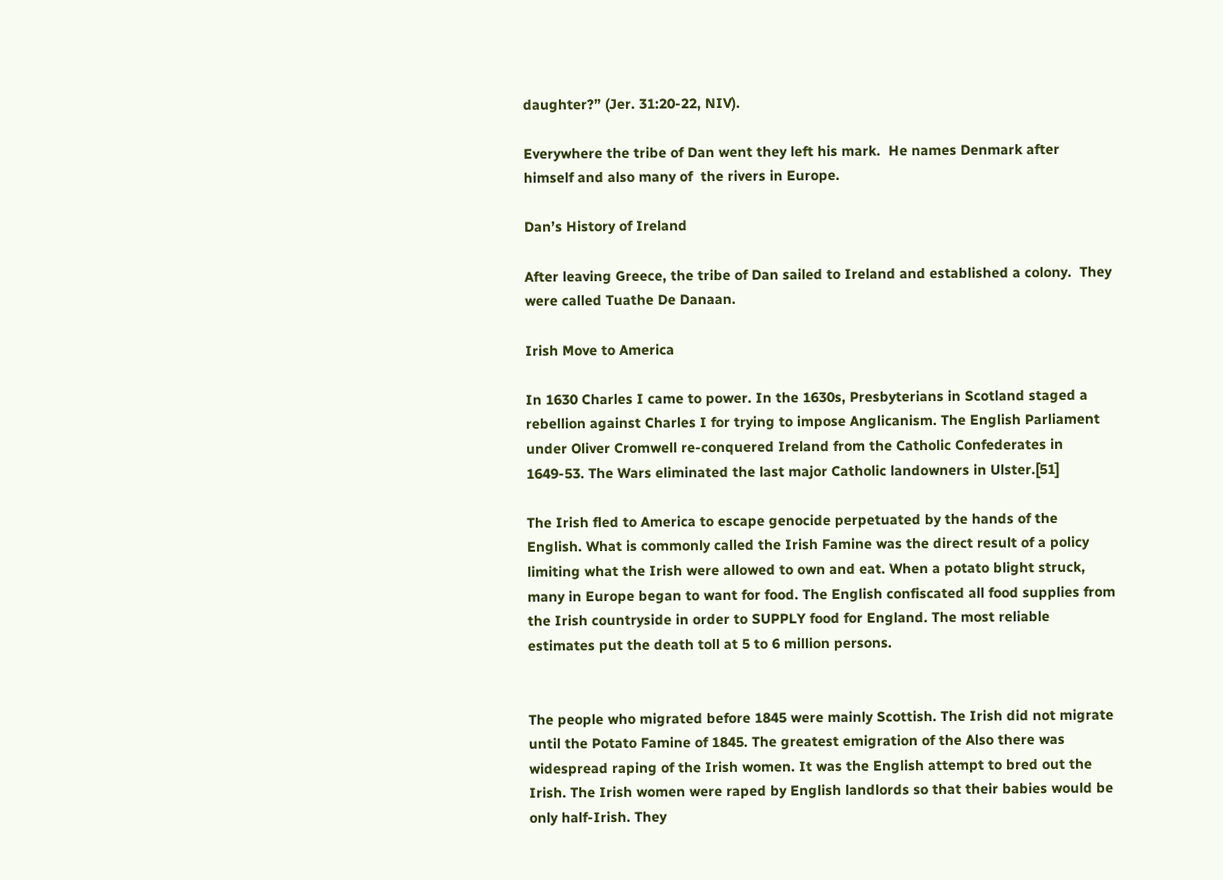daughter?” (Jer. 31:20-22, NIV).

Everywhere the tribe of Dan went they left his mark.  He names Denmark after himself and also many of  the rivers in Europe.

Dan’s History of Ireland

After leaving Greece, the tribe of Dan sailed to Ireland and established a colony.  They were called Tuathe De Danaan.

Irish Move to America

In 1630 Charles I came to power. In the 1630s, Presbyterians in Scotland staged a rebellion against Charles I for trying to impose Anglicanism. The English Parliament under Oliver Cromwell re-conquered Ireland from the Catholic Confederates in 1649-53. The Wars eliminated the last major Catholic landowners in Ulster.[51]

The Irish fled to America to escape genocide perpetuated by the hands of the English. What is commonly called the Irish Famine was the direct result of a policy limiting what the Irish were allowed to own and eat. When a potato blight struck, many in Europe began to want for food. The English confiscated all food supplies from the Irish countryside in order to SUPPLY food for England. The most reliable estimates put the death toll at 5 to 6 million persons.


The people who migrated before 1845 were mainly Scottish. The Irish did not migrate until the Potato Famine of 1845. The greatest emigration of the Also there was widespread raping of the Irish women. It was the English attempt to bred out the Irish. The Irish women were raped by English landlords so that their babies would be only half-Irish. They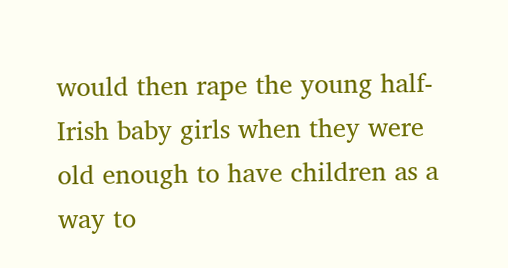would then rape the young half-Irish baby girls when they were old enough to have children as a way to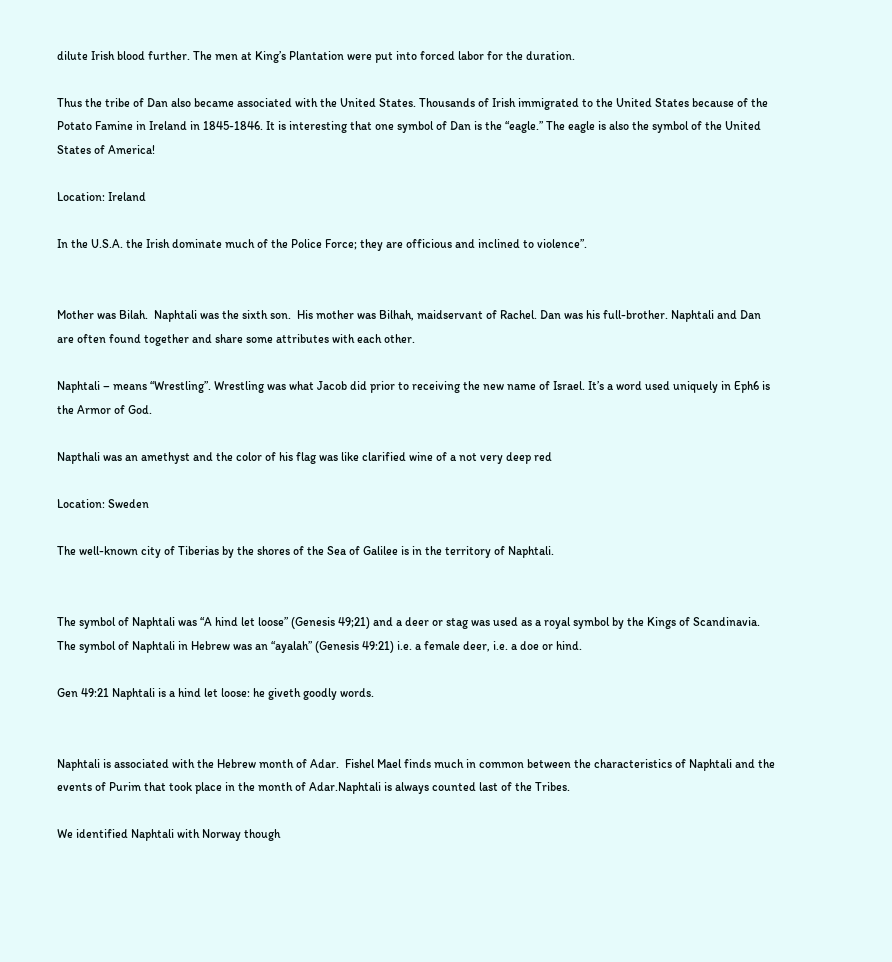dilute Irish blood further. The men at King’s Plantation were put into forced labor for the duration.

Thus the tribe of Dan also became associated with the United States. Thousands of Irish immigrated to the United States because of the Potato Famine in Ireland in 1845-1846. It is interesting that one symbol of Dan is the “eagle.” The eagle is also the symbol of the United States of America!

Location: Ireland

In the U.S.A. the Irish dominate much of the Police Force; they are officious and inclined to violence”.


Mother was Bilah.  Naphtali was the sixth son.  His mother was Bilhah, maidservant of Rachel. Dan was his full-brother. Naphtali and Dan are often found together and share some attributes with each other.

Naphtali – means “Wrestling”. Wrestling was what Jacob did prior to receiving the new name of Israel. It’s a word used uniquely in Eph6 is the Armor of God.

Napthali was an amethyst and the color of his flag was like clarified wine of a not very deep red

Location: Sweden

The well-known city of Tiberias by the shores of the Sea of Galilee is in the territory of Naphtali.


The symbol of Naphtali was “A hind let loose” (Genesis 49;21) and a deer or stag was used as a royal symbol by the Kings of Scandinavia.  The symbol of Naphtali in Hebrew was an “ayalah” (Genesis 49:21) i.e. a female deer, i.e. a doe or hind.

Gen 49:21 Naphtali is a hind let loose: he giveth goodly words.


Naphtali is associated with the Hebrew month of Adar.  Fishel Mael finds much in common between the characteristics of Naphtali and the events of Purim that took place in the month of Adar.Naphtali is always counted last of the Tribes.

We identified Naphtali with Norway though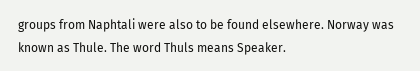groups from Naphtali were also to be found elsewhere. Norway was known as Thule. The word Thuls means Speaker.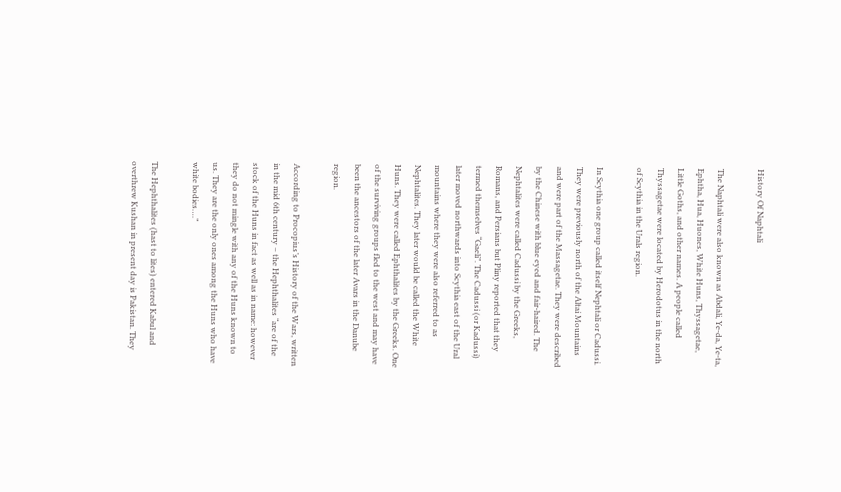History Of Naphtali

The Naphtali were also known as Abdali, Ye-da, Ye-ta, Ephtha, Hua, Huones, White Huns, Thyssagetae, Little Goths, and other names. A people called Thyssagetae were located by Herodotus in the north of Scythia in the Urals region.

In Scythia one group called itself Nephtali or Cadussi. They were previously north of the Altai Mountains and were part of the Massagetae. They were described by the Chinese with blue eyed and fair-haired. The Nephtalites were called Cadussi by the Greeks, Romans, and Persians but Pliny reported that they termed themselves “Gaeli”. The Cadussi (or Kadussi) later moved northwards into Scythia east of the Ural mountains where they were also referred to as Nephtalites. They later would be called the White Huns. They were called Ephthalites by the Greeks. One of the surviving groups fled to the west and may have been the ancestors of the later Avars in the Danube region.

According to Procopius’s History of the Wars, written in the mid 6th century – the Hephthalites “are of the stock of the Huns in fact as well as in name: however they do not mingle with any of the Huns known to us. They are the only ones among the Huns who have white bodies….”

The Hephthalites (hast to lites) entered Kabul and overthrew Kushan in present day is Pakistan. They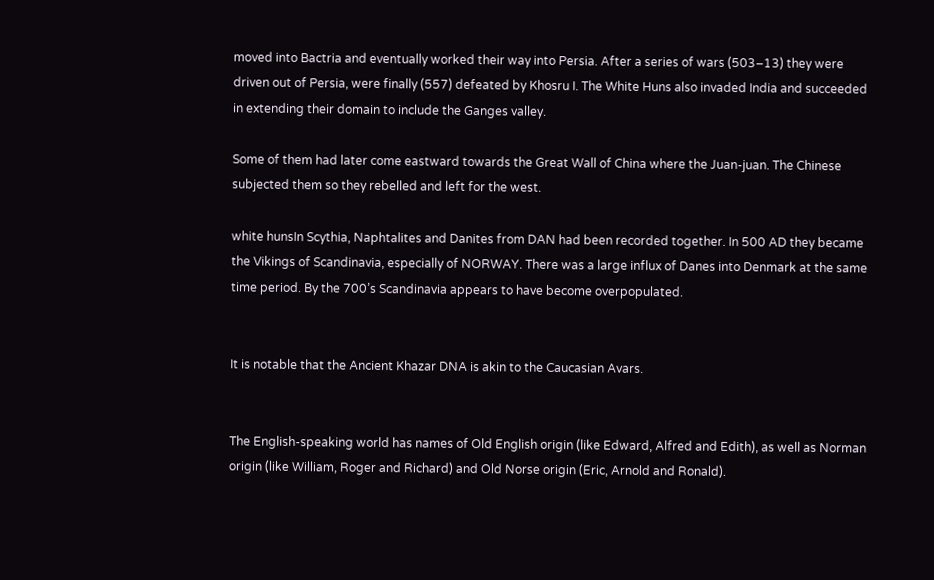moved into Bactria and eventually worked their way into Persia. After a series of wars (503–13) they were driven out of Persia, were finally (557) defeated by Khosru I. The White Huns also invaded India and succeeded in extending their domain to include the Ganges valley.

Some of them had later come eastward towards the Great Wall of China where the Juan-juan. The Chinese subjected them so they rebelled and left for the west.

white hunsIn Scythia, Naphtalites and Danites from DAN had been recorded together. In 500 AD they became the Vikings of Scandinavia, especially of NORWAY. There was a large influx of Danes into Denmark at the same time period. By the 700’s Scandinavia appears to have become overpopulated.


It is notable that the Ancient Khazar DNA is akin to the Caucasian Avars.


The English-speaking world has names of Old English origin (like Edward, Alfred and Edith), as well as Norman origin (like William, Roger and Richard) and Old Norse origin (Eric, Arnold and Ronald).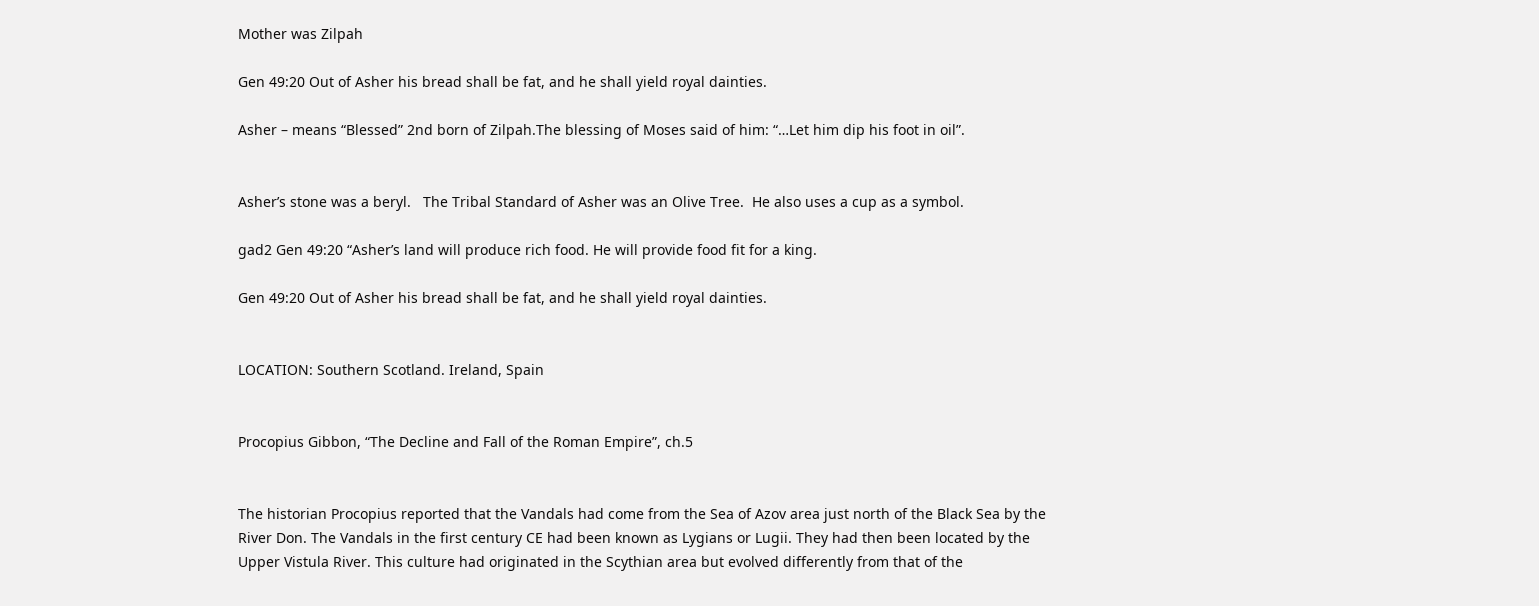Mother was Zilpah

Gen 49:20 Out of Asher his bread shall be fat, and he shall yield royal dainties.

Asher – means “Blessed” 2nd born of Zilpah.The blessing of Moses said of him: “…Let him dip his foot in oil”.


Asher’s stone was a beryl.   The Tribal Standard of Asher was an Olive Tree.  He also uses a cup as a symbol.

gad2 Gen 49:20 “Asher’s land will produce rich food. He will provide food fit for a king.

Gen 49:20 Out of Asher his bread shall be fat, and he shall yield royal dainties.


LOCATION: Southern Scotland. Ireland, Spain


Procopius Gibbon, “The Decline and Fall of the Roman Empire”, ch.5


The historian Procopius reported that the Vandals had come from the Sea of Azov area just north of the Black Sea by the River Don. The Vandals in the first century CE had been known as Lygians or Lugii. They had then been located by the Upper Vistula River. This culture had originated in the Scythian area but evolved differently from that of the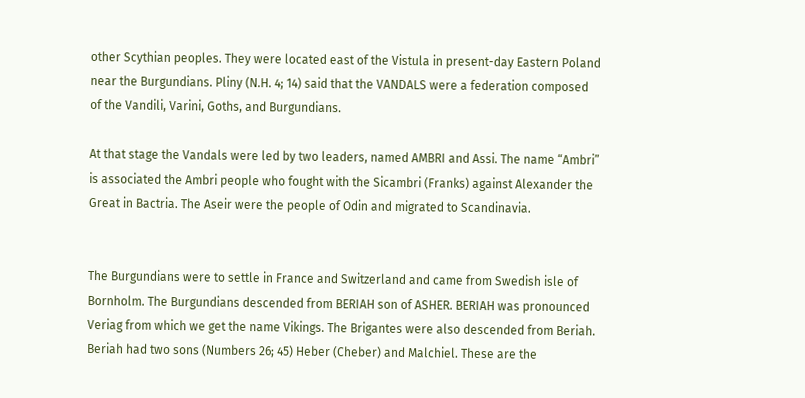other Scythian peoples. They were located east of the Vistula in present-day Eastern Poland near the Burgundians. Pliny (N.H. 4; 14) said that the VANDALS were a federation composed of the Vandili, Varini, Goths, and Burgundians.

At that stage the Vandals were led by two leaders, named AMBRI and Assi. The name “Ambri” is associated the Ambri people who fought with the Sicambri (Franks) against Alexander the Great in Bactria. The Aseir were the people of Odin and migrated to Scandinavia.


The Burgundians were to settle in France and Switzerland and came from Swedish isle of Bornholm. The Burgundians descended from BERIAH son of ASHER. BERIAH was pronounced Veriag from which we get the name Vikings. The Brigantes were also descended from Beriah. Beriah had two sons (Numbers 26; 45) Heber (Cheber) and Malchiel. These are the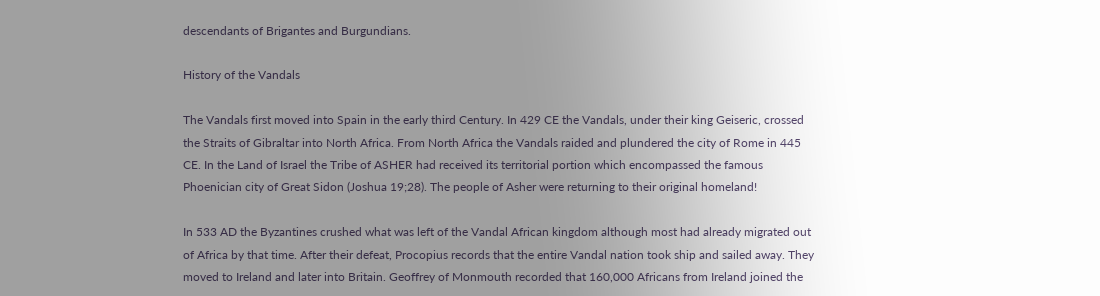descendants of Brigantes and Burgundians.

History of the Vandals

The Vandals first moved into Spain in the early third Century. In 429 CE the Vandals, under their king Geiseric, crossed the Straits of Gibraltar into North Africa. From North Africa the Vandals raided and plundered the city of Rome in 445 CE. In the Land of Israel the Tribe of ASHER had received its territorial portion which encompassed the famous Phoenician city of Great Sidon (Joshua 19;28). The people of Asher were returning to their original homeland!

In 533 AD the Byzantines crushed what was left of the Vandal African kingdom although most had already migrated out of Africa by that time. After their defeat, Procopius records that the entire Vandal nation took ship and sailed away. They moved to Ireland and later into Britain. Geoffrey of Monmouth recorded that 160,000 Africans from Ireland joined the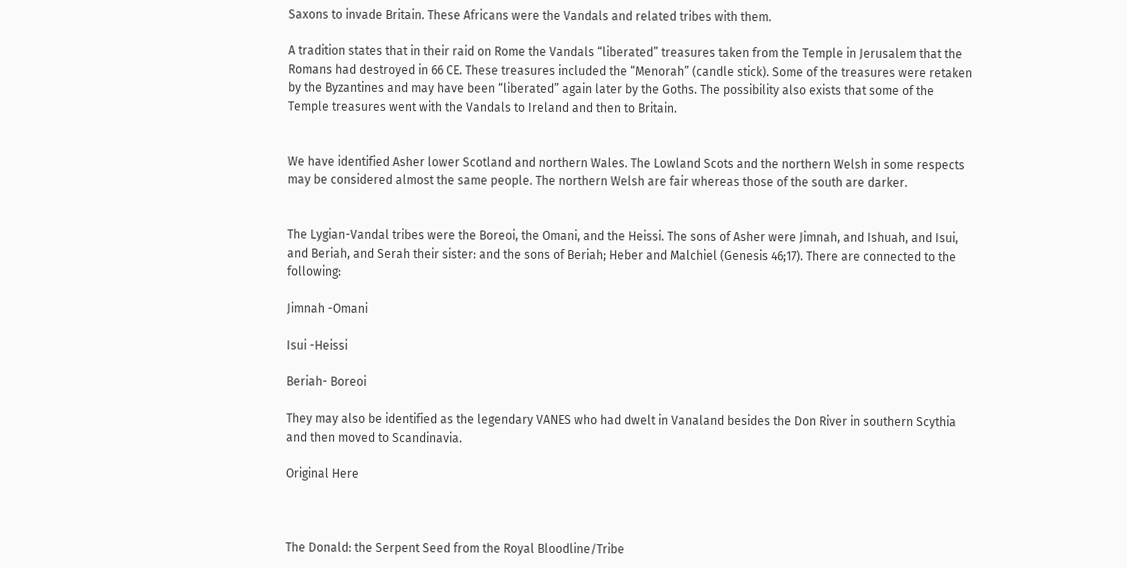Saxons to invade Britain. These Africans were the Vandals and related tribes with them.

A tradition states that in their raid on Rome the Vandals “liberated” treasures taken from the Temple in Jerusalem that the Romans had destroyed in 66 CE. These treasures included the “Menorah” (candle stick). Some of the treasures were retaken by the Byzantines and may have been “liberated” again later by the Goths. The possibility also exists that some of the Temple treasures went with the Vandals to Ireland and then to Britain.


We have identified Asher lower Scotland and northern Wales. The Lowland Scots and the northern Welsh in some respects may be considered almost the same people. The northern Welsh are fair whereas those of the south are darker.


The Lygian-Vandal tribes were the Boreoi, the Omani, and the Heissi. The sons of Asher were Jimnah, and Ishuah, and Isui, and Beriah, and Serah their sister: and the sons of Beriah; Heber and Malchiel (Genesis 46;17). There are connected to the following:

Jimnah -Omani

Isui -Heissi

Beriah- Boreoi

They may also be identified as the legendary VANES who had dwelt in Vanaland besides the Don River in southern Scythia and then moved to Scandinavia.

Original Here



The Donald: the Serpent Seed from the Royal Bloodline/Tribe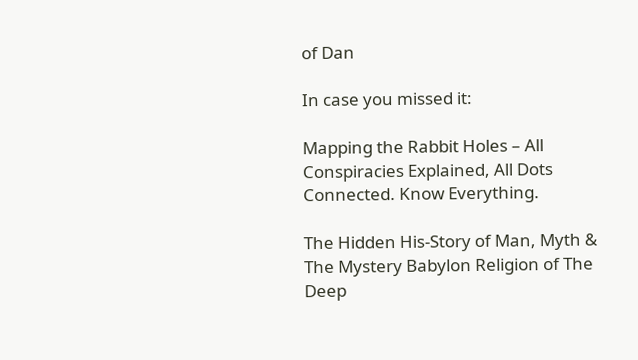of Dan

In case you missed it:

Mapping the Rabbit Holes – All Conspiracies Explained, All Dots Connected. Know Everything.

The Hidden His-Story of Man, Myth & The Mystery Babylon Religion of The Deep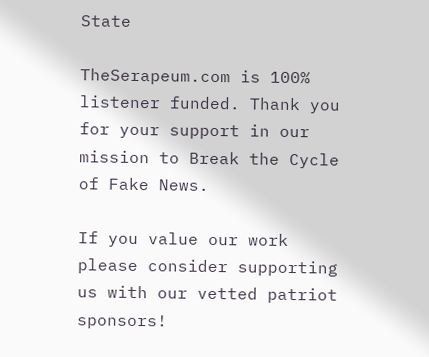State

TheSerapeum.com is 100% listener funded. Thank you for your support in our mission to Break the Cycle of Fake News.

If you value our work please consider supporting us with our vetted patriot sponsors!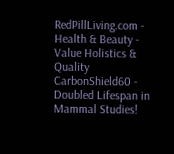RedPillLiving.com - Health & Beauty - Value Holistics & Quality CarbonShield60 - Doubled Lifespan in Mammal Studies!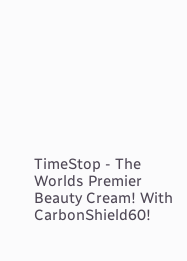TimeStop - The Worlds Premier Beauty Cream! With CarbonShield60!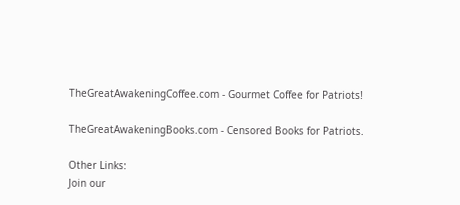TheGreatAwakeningCoffee.com - Gourmet Coffee for Patriots!

TheGreatAwakeningBooks.com - Censored Books for Patriots.

Other Links:
Join our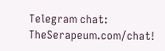Telegram chat: TheSerapeum.com/chat!